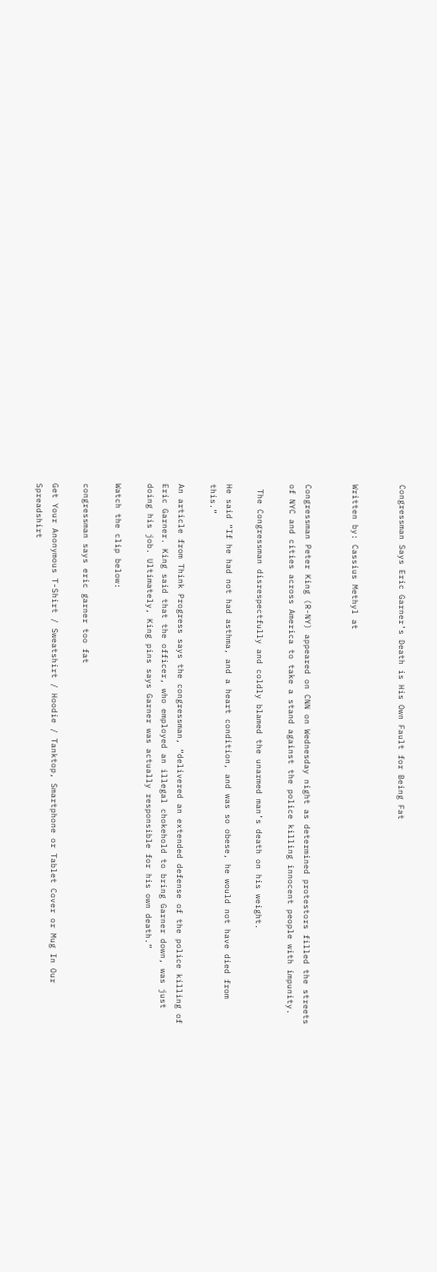Congressman Says Eric Garner’s Death is His Own Fault for Being Fat


Written by: Cassius Methyl at


Congressman Peter King (R-NY) appeared on CNN on Wednesday night as determined protestors filled the streets of NYC and cities across America to take a stand against the police killing innocent people with impunity.

 The Congressman disrespectfully and coldly blamed the unarmed man’s death on his weight.

He said “If he had not had asthma, and a heart condition, and was so obese, he would not have died from this.”

An article from Think Progress says the congressman, “delivered an extended defense of the police killing of Eric Garner. King said that the officer, who employed an illegal chokehold to bring Garner down, was just doing his job. Ultimately, King pins says Garner was actually responsible for his own death.”

Watch the clip below:

congressman says eric garner too fat

Get Your Anonymous T-Shirt / Sweatshirt / Hoodie / Tanktop, Smartphone or Tablet Cover or Mug In Our Spreadshirt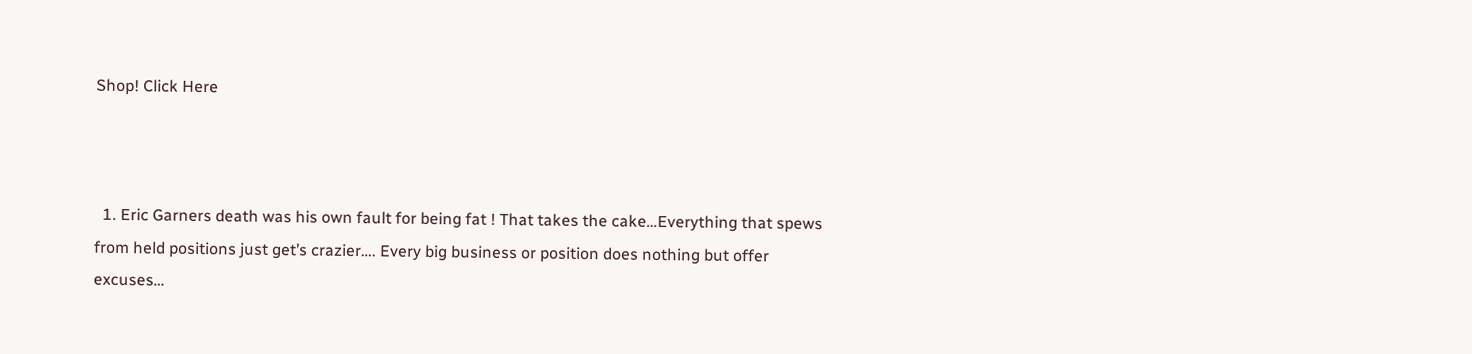Shop! Click Here



  1. Eric Garners death was his own fault for being fat ! That takes the cake…Everything that spews from held positions just get’s crazier…. Every big business or position does nothing but offer excuses…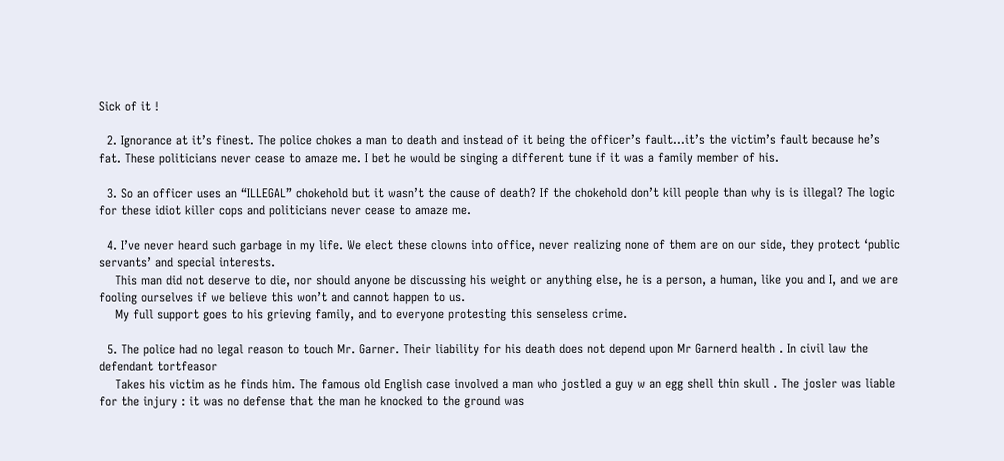Sick of it !

  2. Ignorance at it’s finest. The police chokes a man to death and instead of it being the officer’s fault…it’s the victim’s fault because he’s fat. These politicians never cease to amaze me. I bet he would be singing a different tune if it was a family member of his.

  3. So an officer uses an “ILLEGAL” chokehold but it wasn’t the cause of death? If the chokehold don’t kill people than why is is illegal? The logic for these idiot killer cops and politicians never cease to amaze me.

  4. I’ve never heard such garbage in my life. We elect these clowns into office, never realizing none of them are on our side, they protect ‘public servants’ and special interests.
    This man did not deserve to die, nor should anyone be discussing his weight or anything else, he is a person, a human, like you and I, and we are fooling ourselves if we believe this won’t and cannot happen to us.
    My full support goes to his grieving family, and to everyone protesting this senseless crime.

  5. The police had no legal reason to touch Mr. Garner. Their liability for his death does not depend upon Mr Garnerd health . In civil law the defendant tortfeasor
    Takes his victim as he finds him. The famous old English case involved a man who jostled a guy w an egg shell thin skull . The josler was liable for the injury : it was no defense that the man he knocked to the ground was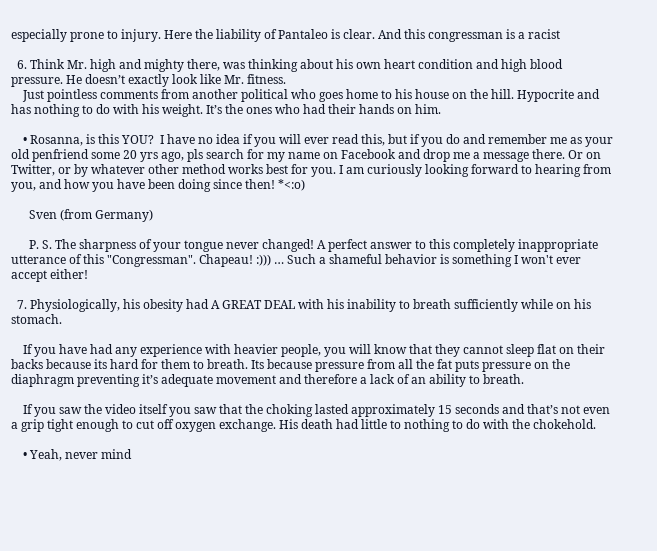especially prone to injury. Here the liability of Pantaleo is clear. And this congressman is a racist

  6. Think Mr. high and mighty there, was thinking about his own heart condition and high blood pressure. He doesn’t exactly look like Mr. fitness.
    Just pointless comments from another political who goes home to his house on the hill. Hypocrite and has nothing to do with his weight. It’s the ones who had their hands on him.

    • Rosanna, is this YOU?  I have no idea if you will ever read this, but if you do and remember me as your old penfriend some 20 yrs ago, pls search for my name on Facebook and drop me a message there. Or on Twitter, or by whatever other method works best for you. I am curiously looking forward to hearing from you, and how you have been doing since then! *<:o)

      Sven (from Germany)

      P. S. The sharpness of your tongue never changed! A perfect answer to this completely inappropriate utterance of this "Congressman". Chapeau! :))) … Such a shameful behavior is something I won't ever accept either!

  7. Physiologically, his obesity had A GREAT DEAL with his inability to breath sufficiently while on his stomach.

    If you have had any experience with heavier people, you will know that they cannot sleep flat on their backs because its hard for them to breath. Its because pressure from all the fat puts pressure on the diaphragm preventing it’s adequate movement and therefore a lack of an ability to breath.

    If you saw the video itself you saw that the choking lasted approximately 15 seconds and that’s not even a grip tight enough to cut off oxygen exchange. His death had little to nothing to do with the chokehold.

    • Yeah, never mind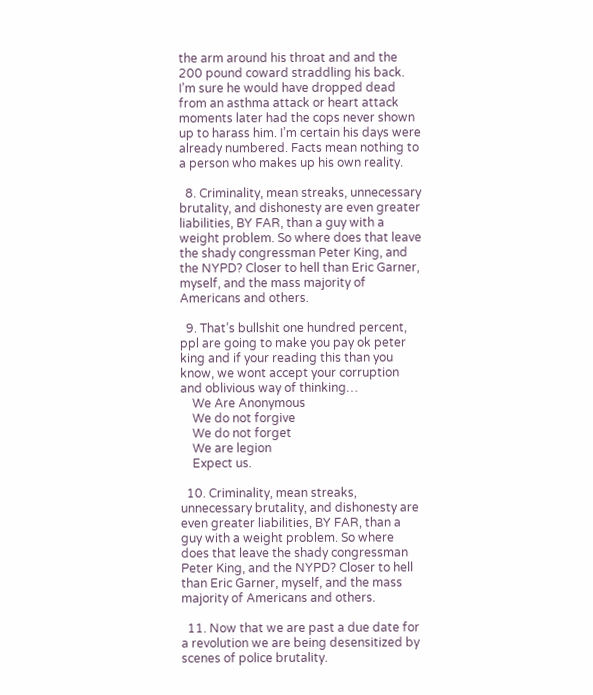the arm around his throat and and the 200 pound coward straddling his back. I’m sure he would have dropped dead from an asthma attack or heart attack moments later had the cops never shown up to harass him. I’m certain his days were already numbered. Facts mean nothing to a person who makes up his own reality.

  8. Criminality, mean streaks, unnecessary brutality, and dishonesty are even greater liabilities, BY FAR, than a guy with a weight problem. So where does that leave the shady congressman Peter King, and the NYPD? Closer to hell than Eric Garner, myself, and the mass majority of Americans and others.

  9. That’s bullshit one hundred percent, ppl are going to make you pay ok peter king and if your reading this than you know, we wont accept your corruption and oblivious way of thinking…
    We Are Anonymous
    We do not forgive
    We do not forget
    We are legion
    Expect us.

  10. Criminality, mean streaks, unnecessary brutality, and dishonesty are even greater liabilities, BY FAR, than a guy with a weight problem. So where does that leave the shady congressman Peter King, and the NYPD? Closer to hell than Eric Garner, myself, and the mass majority of Americans and others.

  11. Now that we are past a due date for a revolution we are being desensitized by scenes of police brutality.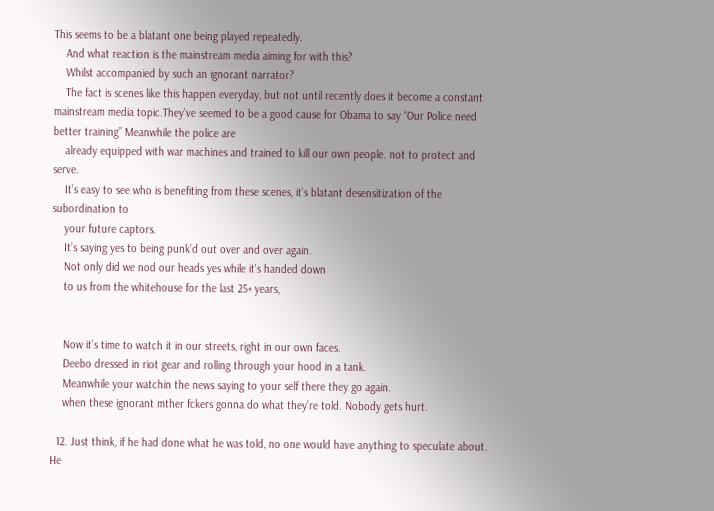This seems to be a blatant one being played repeatedly.
    And what reaction is the mainstream media aiming for with this?
    Whilst accompanied by such an ignorant narrator?
    The fact is scenes like this happen everyday, but not until recently does it become a constant mainstream media topic.They’ve seemed to be a good cause for Obama to say “Our Police need better training” Meanwhile the police are
    already equipped with war machines and trained to kill our own people. not to protect and serve.
    It’s easy to see who is benefiting from these scenes, it’s blatant desensitization of the subordination to
    your future captors.
    It’s saying yes to being punk’d out over and over again.
    Not only did we nod our heads yes while it’s handed down
    to us from the whitehouse for the last 25+ years,


    Now it’s time to watch it in our streets, right in our own faces.
    Deebo dressed in riot gear and rolling through your hood in a tank.
    Meanwhile your watchin the news saying to your self there they go again.
    when these ignorant mther fckers gonna do what they’re told. Nobody gets hurt.

  12. Just think, if he had done what he was told, no one would have anything to speculate about. He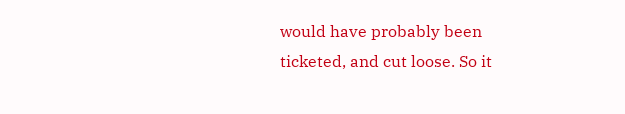would have probably been ticketed, and cut loose. So it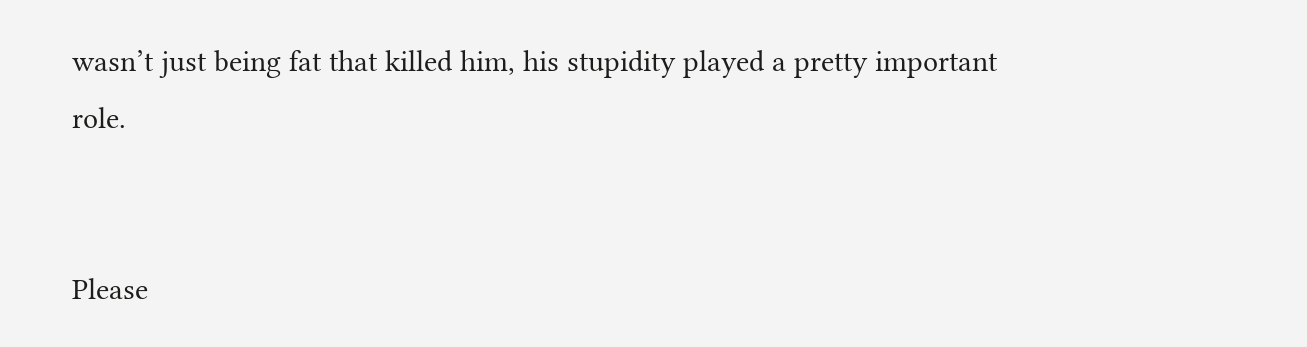wasn’t just being fat that killed him, his stupidity played a pretty important role.


Please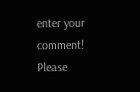enter your comment!
Please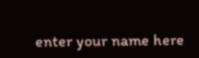enter your name here